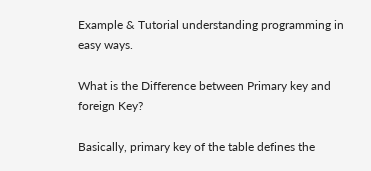Example & Tutorial understanding programming in easy ways.

What is the Difference between Primary key and foreign Key?

Basically, primary key of the table defines the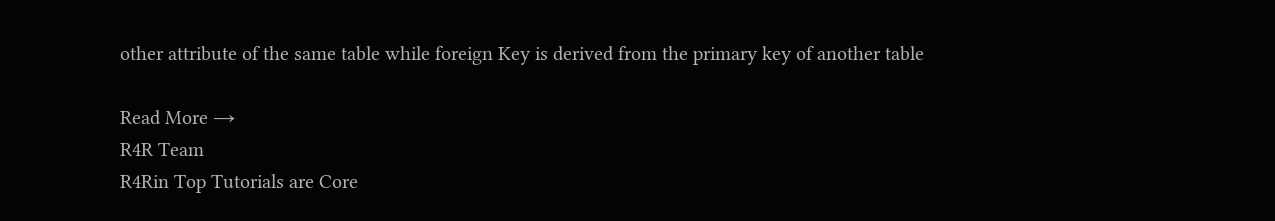other attribute of the same table while foreign Key is derived from the primary key of another table

Read More →
R4R Team
R4Rin Top Tutorials are Core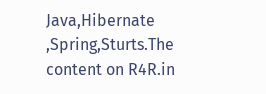Java,Hibernate ,Spring,Sturts.The content on R4R.in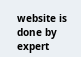website is done by expert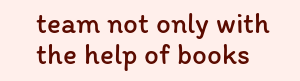team not only with the help of books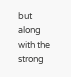but along with the strong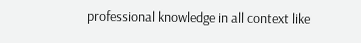professional knowledge in all context like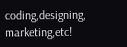coding,designing, marketing,etc!